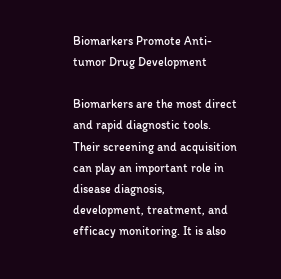Biomarkers Promote Anti-tumor Drug Development

Biomarkers are the most direct and rapid diagnostic tools. Their screening and acquisition can play an important role in disease diagnosis, development, treatment, and efficacy monitoring. It is also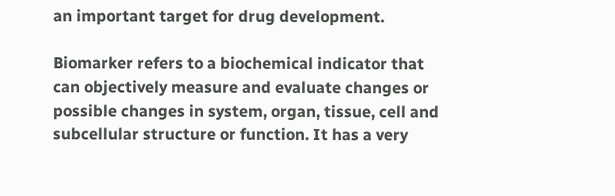an important target for drug development.

Biomarker refers to a biochemical indicator that can objectively measure and evaluate changes or possible changes in system, organ, tissue, cell and subcellular structure or function. It has a very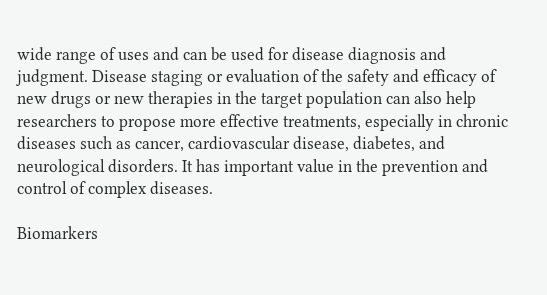wide range of uses and can be used for disease diagnosis and judgment. Disease staging or evaluation of the safety and efficacy of new drugs or new therapies in the target population can also help researchers to propose more effective treatments, especially in chronic diseases such as cancer, cardiovascular disease, diabetes, and neurological disorders. It has important value in the prevention and control of complex diseases.

Biomarkers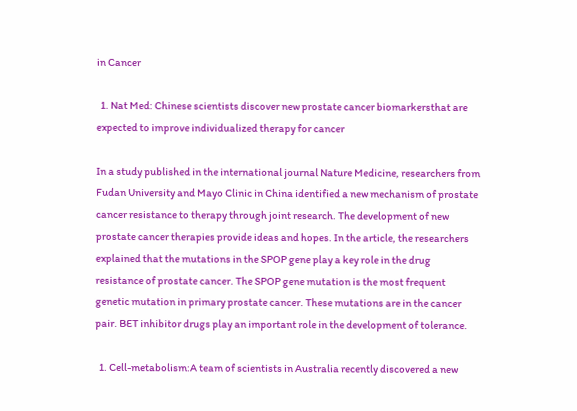in Cancer

  1. Nat Med: Chinese scientists discover new prostate cancer biomarkersthat are expected to improve individualized therapy for cancer

In a study published in the international journal Nature Medicine, researchers from Fudan University and Mayo Clinic in China identified a new mechanism of prostate cancer resistance to therapy through joint research. The development of new prostate cancer therapies provide ideas and hopes. In the article, the researchers explained that the mutations in the SPOP gene play a key role in the drug resistance of prostate cancer. The SPOP gene mutation is the most frequent genetic mutation in primary prostate cancer. These mutations are in the cancer pair. BET inhibitor drugs play an important role in the development of tolerance.

  1. Cell-metabolism:A team of scientists in Australia recently discovered a new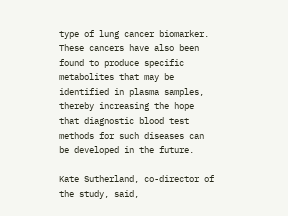type of lung cancer biomarker. These cancers have also been found to produce specific metabolites that may be identified in plasma samples, thereby increasing the hope that diagnostic blood test methods for such diseases can be developed in the future.

Kate Sutherland, co-director of the study, said,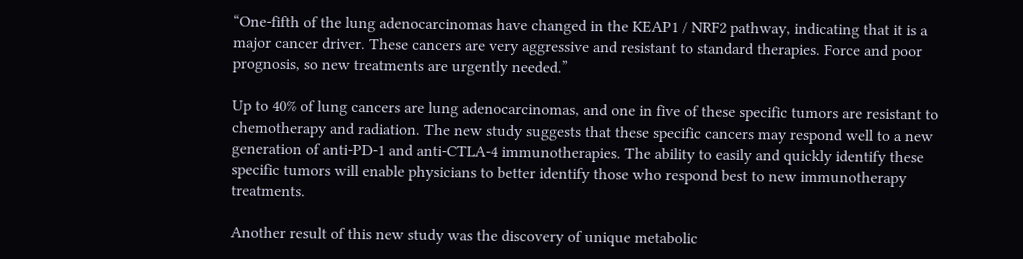“One-fifth of the lung adenocarcinomas have changed in the KEAP1 / NRF2 pathway, indicating that it is a major cancer driver. These cancers are very aggressive and resistant to standard therapies. Force and poor prognosis, so new treatments are urgently needed.”

Up to 40% of lung cancers are lung adenocarcinomas, and one in five of these specific tumors are resistant to chemotherapy and radiation. The new study suggests that these specific cancers may respond well to a new generation of anti-PD-1 and anti-CTLA-4 immunotherapies. The ability to easily and quickly identify these specific tumors will enable physicians to better identify those who respond best to new immunotherapy treatments.

Another result of this new study was the discovery of unique metabolic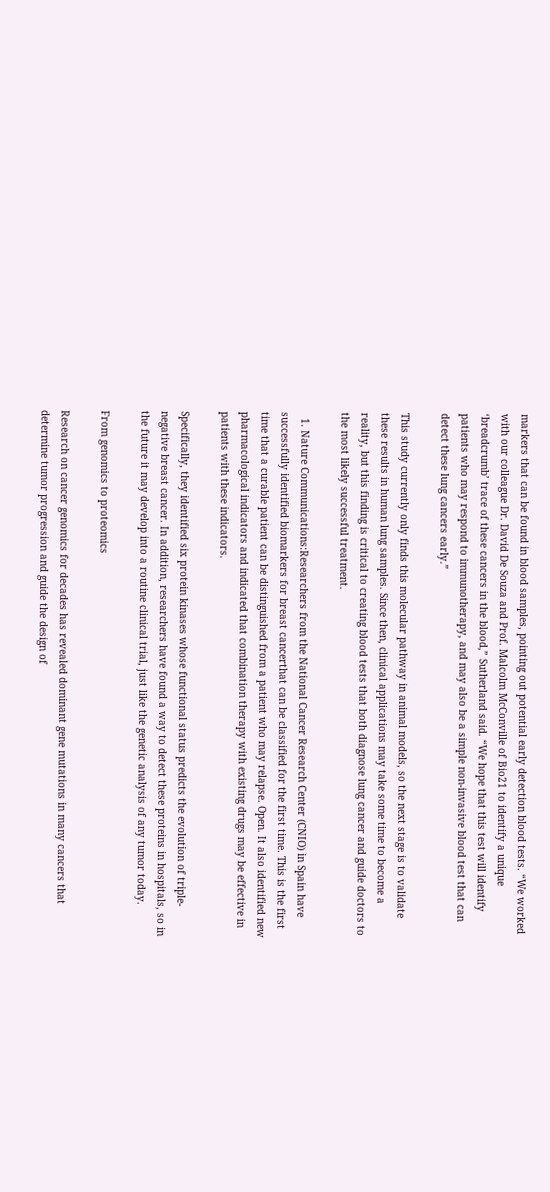markers that can be found in blood samples, pointing out potential early detection blood tests. “We worked with our colleague Dr. David De Souza and Prof. Malcolm McConville of Bio21 to identify a unique ‘breadcrumb’ trace of these cancers in the blood,” Sutherland said. “We hope that this test will identify patients who may respond to immunotherapy, and may also be a simple non-invasive blood test that can detect these lung cancers early.”

This study currently only finds this molecular pathway in animal models, so the next stage is to validate these results in human lung samples. Since then, clinical applications may take some time to become a reality, but this finding is critical to creating blood tests that both diagnose lung cancer and guide doctors to the most likely successful treatment.

  1. Nature Communications:Researchers from the National Cancer Research Center (CNIO) in Spain have successfully identified biomarkers for breast cancerthat can be classified for the first time. This is the first time that a curable patient can be distinguished from a patient who may relapse. Open. It also identified new pharmacological indicators and indicated that combination therapy with existing drugs may be effective in patients with these indicators.

Specifically, they identified six protein kinases whose functional status predicts the evolution of triple-negative breast cancer. In addition, researchers have found a way to detect these proteins in hospitals, so in the future it may develop into a routine clinical trial, just like the genetic analysis of any tumor today.

From genomics to proteomics

Research on cancer genomics for decades has revealed dominant gene mutations in many cancers that determine tumor progression and guide the design of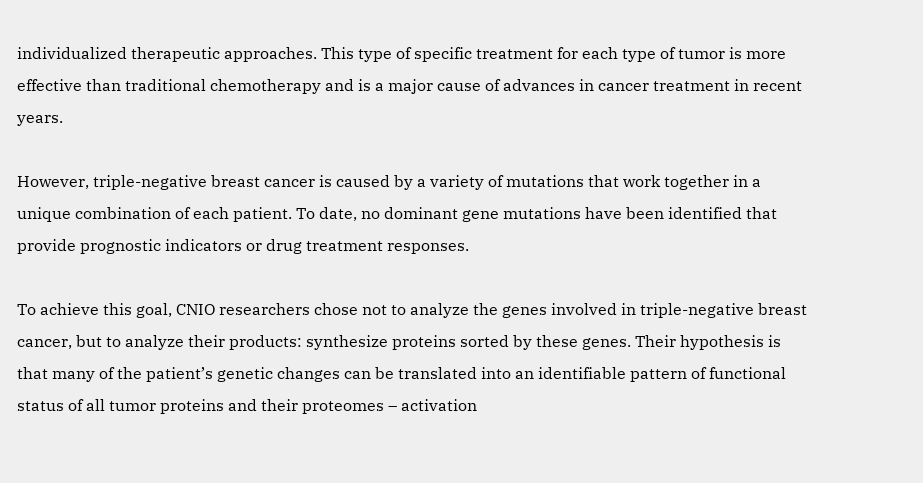individualized therapeutic approaches. This type of specific treatment for each type of tumor is more effective than traditional chemotherapy and is a major cause of advances in cancer treatment in recent years.

However, triple-negative breast cancer is caused by a variety of mutations that work together in a unique combination of each patient. To date, no dominant gene mutations have been identified that provide prognostic indicators or drug treatment responses.

To achieve this goal, CNIO researchers chose not to analyze the genes involved in triple-negative breast cancer, but to analyze their products: synthesize proteins sorted by these genes. Their hypothesis is that many of the patient’s genetic changes can be translated into an identifiable pattern of functional status of all tumor proteins and their proteomes – activation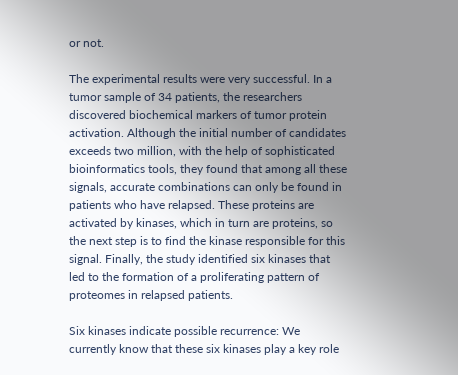or not.

The experimental results were very successful. In a tumor sample of 34 patients, the researchers discovered biochemical markers of tumor protein activation. Although the initial number of candidates exceeds two million, with the help of sophisticated bioinformatics tools, they found that among all these signals, accurate combinations can only be found in patients who have relapsed. These proteins are activated by kinases, which in turn are proteins, so the next step is to find the kinase responsible for this signal. Finally, the study identified six kinases that led to the formation of a proliferating pattern of proteomes in relapsed patients.

Six kinases indicate possible recurrence: We currently know that these six kinases play a key role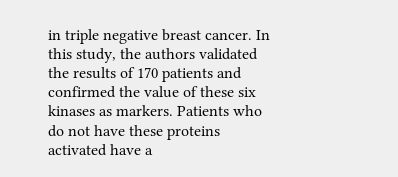in triple negative breast cancer. In this study, the authors validated the results of 170 patients and confirmed the value of these six kinases as markers. Patients who do not have these proteins activated have a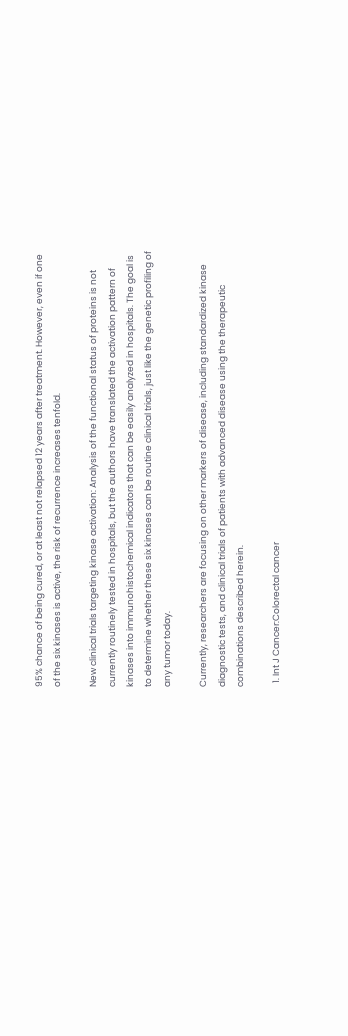95% chance of being cured, or at least not relapsed 12 years after treatment. However, even if one of the six kinases is active, the risk of recurrence increases tenfold.

New clinical trials targeting kinase activation: Analysis of the functional status of proteins is not currently routinely tested in hospitals, but the authors have translated the activation pattern of kinases into immunohistochemical indicators that can be easily analyzed in hospitals. The goal is to determine whether these six kinases can be routine clinical trials, just like the genetic profiling of any tumor today.

Currently, researchers are focusing on other markers of disease, including standardized kinase diagnostic tests, and clinical trials of patients with advanced disease using the therapeutic combinations described herein.

  1. Int J Cancer:Colorectal cancer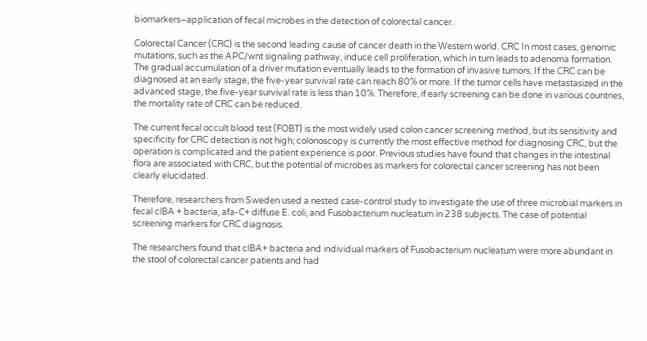biomarkers–application of fecal microbes in the detection of colorectal cancer.

Colorectal Cancer (CRC) is the second leading cause of cancer death in the Western world. CRC In most cases, genomic mutations, such as the APC/wnt signaling pathway, induce cell proliferation, which in turn leads to adenoma formation. The gradual accumulation of a driver mutation eventually leads to the formation of invasive tumors. If the CRC can be diagnosed at an early stage, the five-year survival rate can reach 80% or more. If the tumor cells have metastasized in the advanced stage, the five-year survival rate is less than 10%. Therefore, if early screening can be done in various countries, the mortality rate of CRC can be reduced.

The current fecal occult blood test (FOBT) is the most widely used colon cancer screening method, but its sensitivity and specificity for CRC detection is not high; colonoscopy is currently the most effective method for diagnosing CRC, but the operation is complicated and the patient experience is poor. Previous studies have found that changes in the intestinal flora are associated with CRC, but the potential of microbes as markers for colorectal cancer screening has not been clearly elucidated.

Therefore, researchers from Sweden used a nested case-control study to investigate the use of three microbial markers in fecal clBA + bacteria, afa-C+ diffuse E. coli, and Fusobacterium nucleatum in 238 subjects. The case of potential screening markers for CRC diagnosis.

The researchers found that clBA+ bacteria and individual markers of Fusobacterium nucleatum were more abundant in the stool of colorectal cancer patients and had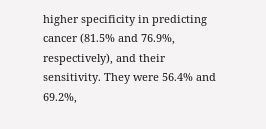higher specificity in predicting cancer (81.5% and 76.9%, respectively), and their sensitivity. They were 56.4% and 69.2%,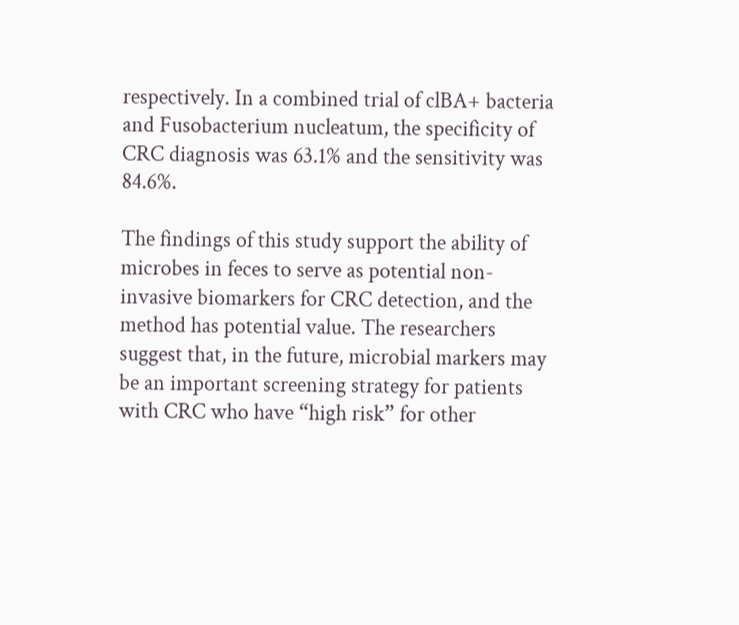respectively. In a combined trial of clBA+ bacteria and Fusobacterium nucleatum, the specificity of CRC diagnosis was 63.1% and the sensitivity was 84.6%.

The findings of this study support the ability of microbes in feces to serve as potential non-invasive biomarkers for CRC detection, and the method has potential value. The researchers suggest that, in the future, microbial markers may be an important screening strategy for patients with CRC who have “high risk” for other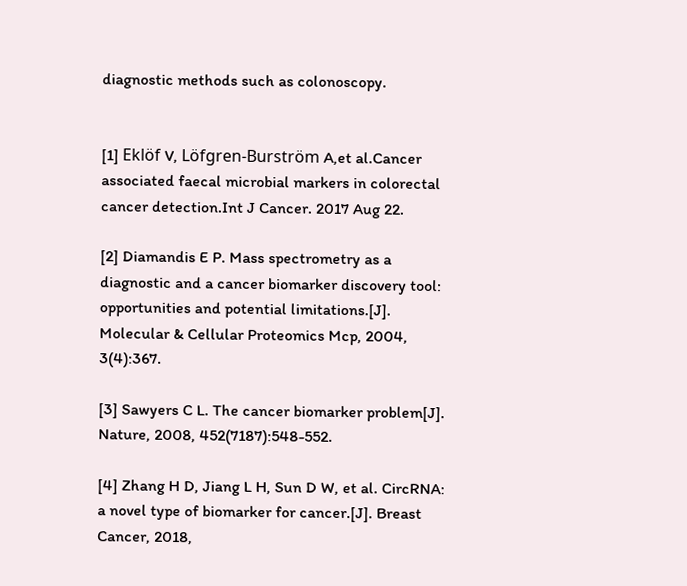diagnostic methods such as colonoscopy.


[1] Eklöf V, Löfgren-Burström A,et al.Cancer associated faecal microbial markers in colorectal cancer detection.Int J Cancer. 2017 Aug 22.

[2] Diamandis E P. Mass spectrometry as a diagnostic and a cancer biomarker discovery tool: opportunities and potential limitations.[J]. Molecular & Cellular Proteomics Mcp, 2004, 3(4):367.

[3] Sawyers C L. The cancer biomarker problem[J]. Nature, 2008, 452(7187):548-552.

[4] Zhang H D, Jiang L H, Sun D W, et al. CircRNA: a novel type of biomarker for cancer.[J]. Breast Cancer, 2018,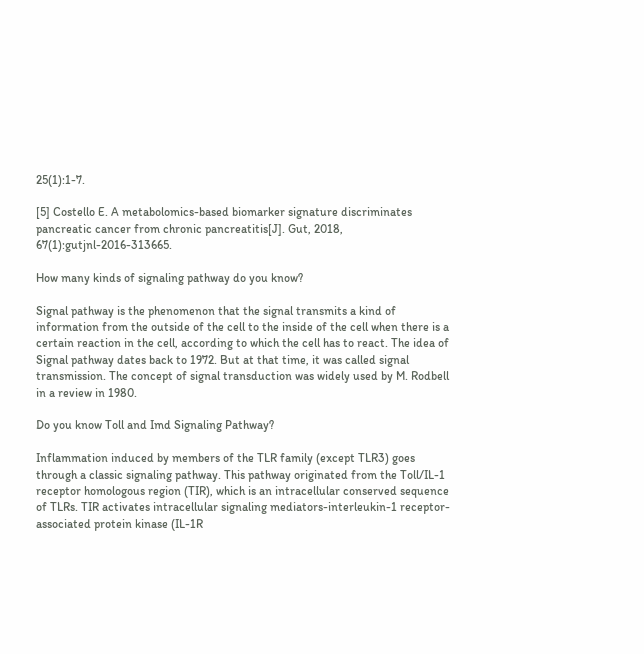25(1):1-7.

[5] Costello E. A metabolomics-based biomarker signature discriminates pancreatic cancer from chronic pancreatitis[J]. Gut, 2018, 67(1):gutjnl-2016-313665.

How many kinds of signaling pathway do you know?

Signal pathway is the phenomenon that the signal transmits a kind of information from the outside of the cell to the inside of the cell when there is a certain reaction in the cell, according to which the cell has to react. The idea of Signal pathway dates back to 1972. But at that time, it was called signal transmission. The concept of signal transduction was widely used by M. Rodbell in a review in 1980.

Do you know Toll and Imd Signaling Pathway?

Inflammation induced by members of the TLR family (except TLR3) goes through a classic signaling pathway. This pathway originated from the Toll/IL-1 receptor homologous region (TIR), which is an intracellular conserved sequence of TLRs. TIR activates intracellular signaling mediators-interleukin-1 receptor-associated protein kinase (IL-1R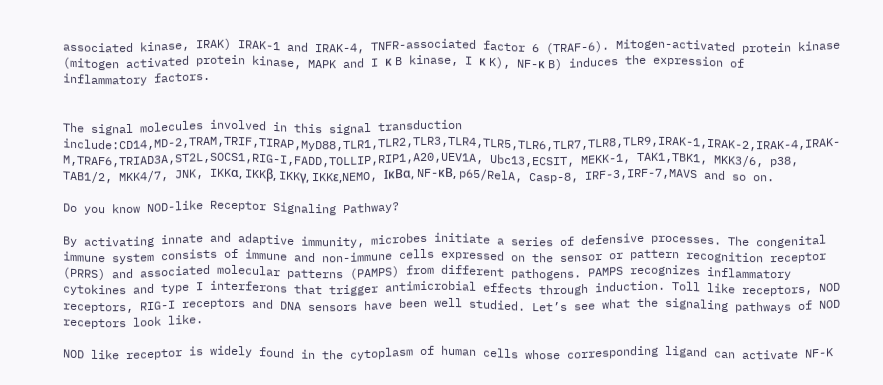associated kinase, IRAK) IRAK-1 and IRAK-4, TNFR-associated factor 6 (TRAF-6). Mitogen-activated protein kinase (mitogen activated protein kinase, MAPK and I κ B kinase, I κ K), NF-κ B) induces the expression of inflammatory factors.


The signal molecules involved in this signal transduction include:CD14,MD-2,TRAM,TRIF,TIRAP,MyD88,TLR1,TLR2,TLR3,TLR4,TLR5,TLR6,TLR7,TLR8,TLR9,IRAK-1,IRAK-2,IRAK-4,IRAK-M,TRAF6,TRIAD3A,ST2L,SOCS1,RIG-I,FADD,TOLLIP,RIP1,A20,UEV1A, Ubc13,ECSIT, MEKK-1, TAK1,TBK1, MKK3/6, p38, TAB1/2, MKK4/7, JNK, IKKα, IKKβ, IKKγ, IKKε,NEMO, IκBα, NF-κB, p65/RelA, Casp-8, IRF-3,IRF-7,MAVS and so on.

Do you know NOD-like Receptor Signaling Pathway?

By activating innate and adaptive immunity, microbes initiate a series of defensive processes. The congenital immune system consists of immune and non-immune cells expressed on the sensor or pattern recognition receptor (PRRS) and associated molecular patterns (PAMPS) from different pathogens. PAMPS recognizes inflammatory cytokines and type I interferons that trigger antimicrobial effects through induction. Toll like receptors, NOD receptors, RIG-I receptors and DNA sensors have been well studied. Let’s see what the signaling pathways of NOD receptors look like.

NOD like receptor is widely found in the cytoplasm of human cells whose corresponding ligand can activate NF-K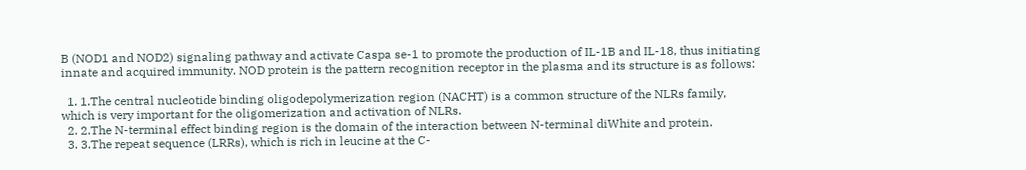B (NOD1 and NOD2) signaling pathway and activate Caspa se-1 to promote the production of IL-1B and IL-18, thus initiating innate and acquired immunity. NOD protein is the pattern recognition receptor in the plasma and its structure is as follows:

  1. 1.The central nucleotide binding oligodepolymerization region (NACHT) is a common structure of the NLRs family, which is very important for the oligomerization and activation of NLRs.
  2. 2.The N-terminal effect binding region is the domain of the interaction between N-terminal diWhite and protein.
  3. 3.The repeat sequence (LRRs), which is rich in leucine at the C-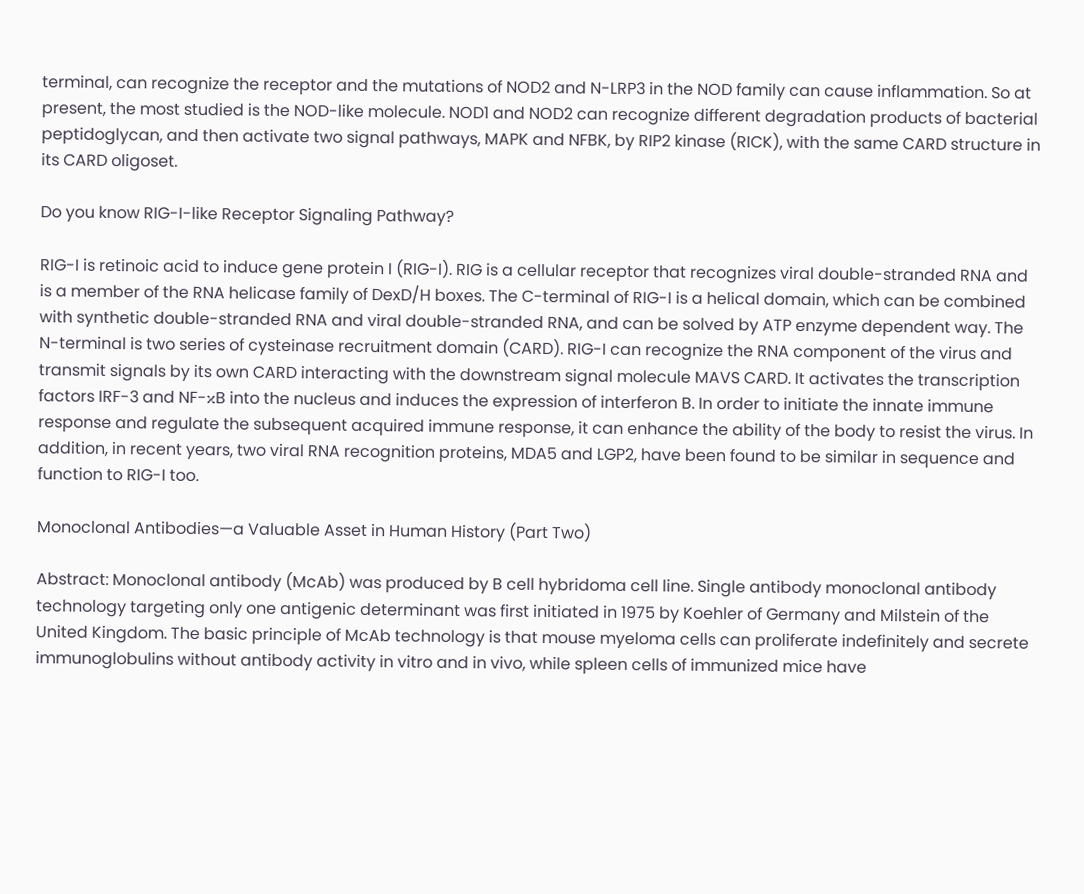terminal, can recognize the receptor and the mutations of NOD2 and N-LRP3 in the NOD family can cause inflammation. So at present, the most studied is the NOD-like molecule. NOD1 and NOD2 can recognize different degradation products of bacterial peptidoglycan, and then activate two signal pathways, MAPK and NFBK, by RIP2 kinase (RICK), with the same CARD structure in its CARD oligoset.

Do you know RIG-I-like Receptor Signaling Pathway?

RIG-I is retinoic acid to induce gene protein I (RIG-I). RIG is a cellular receptor that recognizes viral double-stranded RNA and is a member of the RNA helicase family of DexD/H boxes. The C-terminal of RIG-I is a helical domain, which can be combined with synthetic double-stranded RNA and viral double-stranded RNA, and can be solved by ATP enzyme dependent way. The N-terminal is two series of cysteinase recruitment domain (CARD). RIG-I can recognize the RNA component of the virus and transmit signals by its own CARD interacting with the downstream signal molecule MAVS CARD. It activates the transcription factors IRF-3 and NF-κB into the nucleus and induces the expression of interferon B. In order to initiate the innate immune response and regulate the subsequent acquired immune response, it can enhance the ability of the body to resist the virus. In addition, in recent years, two viral RNA recognition proteins, MDA5 and LGP2, have been found to be similar in sequence and function to RIG-I too.

Monoclonal Antibodies—a Valuable Asset in Human History (Part Two)

Abstract: Monoclonal antibody (McAb) was produced by B cell hybridoma cell line. Single antibody monoclonal antibody technology targeting only one antigenic determinant was first initiated in 1975 by Koehler of Germany and Milstein of the United Kingdom. The basic principle of McAb technology is that mouse myeloma cells can proliferate indefinitely and secrete immunoglobulins without antibody activity in vitro and in vivo, while spleen cells of immunized mice have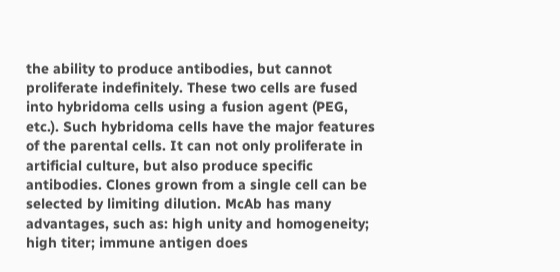the ability to produce antibodies, but cannot proliferate indefinitely. These two cells are fused into hybridoma cells using a fusion agent (PEG, etc.). Such hybridoma cells have the major features of the parental cells. It can not only proliferate in artificial culture, but also produce specific antibodies. Clones grown from a single cell can be selected by limiting dilution. McAb has many advantages, such as: high unity and homogeneity; high titer; immune antigen does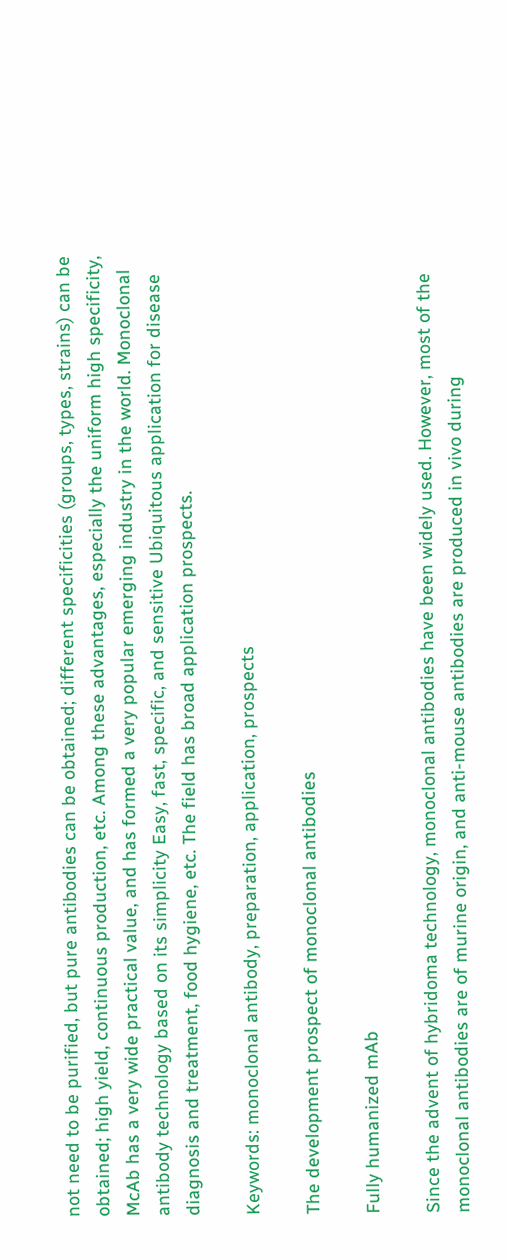not need to be purified, but pure antibodies can be obtained; different specificities (groups, types, strains) can be obtained; high yield, continuous production, etc. Among these advantages, especially the uniform high specificity, McAb has a very wide practical value, and has formed a very popular emerging industry in the world. Monoclonal antibody technology based on its simplicity Easy, fast, specific, and sensitive Ubiquitous application for disease diagnosis and treatment, food hygiene, etc. The field has broad application prospects.

Keywords: monoclonal antibody, preparation, application, prospects

The development prospect of monoclonal antibodies

Fully humanized mAb

Since the advent of hybridoma technology, monoclonal antibodies have been widely used. However, most of the monoclonal antibodies are of murine origin, and anti-mouse antibodies are produced in vivo during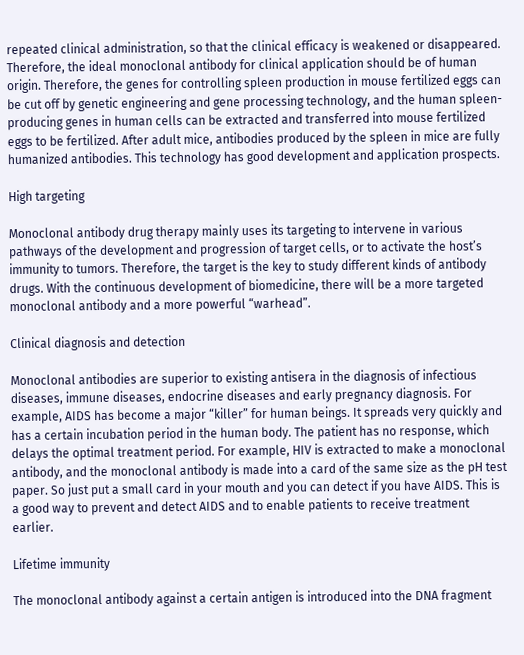repeated clinical administration, so that the clinical efficacy is weakened or disappeared. Therefore, the ideal monoclonal antibody for clinical application should be of human origin. Therefore, the genes for controlling spleen production in mouse fertilized eggs can be cut off by genetic engineering and gene processing technology, and the human spleen-producing genes in human cells can be extracted and transferred into mouse fertilized eggs to be fertilized. After adult mice, antibodies produced by the spleen in mice are fully humanized antibodies. This technology has good development and application prospects.

High targeting

Monoclonal antibody drug therapy mainly uses its targeting to intervene in various pathways of the development and progression of target cells, or to activate the host’s immunity to tumors. Therefore, the target is the key to study different kinds of antibody drugs. With the continuous development of biomedicine, there will be a more targeted monoclonal antibody and a more powerful “warhead”.

Clinical diagnosis and detection

Monoclonal antibodies are superior to existing antisera in the diagnosis of infectious diseases, immune diseases, endocrine diseases and early pregnancy diagnosis. For example, AIDS has become a major “killer” for human beings. It spreads very quickly and has a certain incubation period in the human body. The patient has no response, which delays the optimal treatment period. For example, HIV is extracted to make a monoclonal antibody, and the monoclonal antibody is made into a card of the same size as the pH test paper. So just put a small card in your mouth and you can detect if you have AIDS. This is a good way to prevent and detect AIDS and to enable patients to receive treatment earlier.

Lifetime immunity

The monoclonal antibody against a certain antigen is introduced into the DNA fragment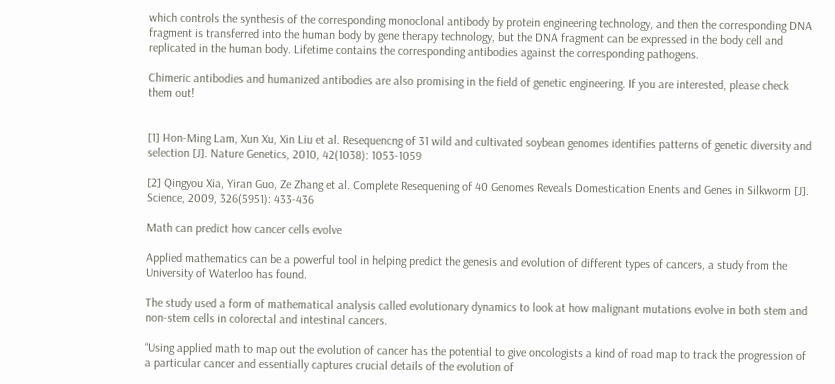which controls the synthesis of the corresponding monoclonal antibody by protein engineering technology, and then the corresponding DNA fragment is transferred into the human body by gene therapy technology, but the DNA fragment can be expressed in the body cell and replicated in the human body. Lifetime contains the corresponding antibodies against the corresponding pathogens.

Chimeric antibodies and humanized antibodies are also promising in the field of genetic engineering. If you are interested, please check them out!


[1] Hon-Ming Lam, Xun Xu, Xin Liu et al. Resequencng of 31 wild and cultivated soybean genomes identifies patterns of genetic diversity and selection [J]. Nature Genetics, 2010, 42(1038): 1053-1059

[2] Qingyou Xia, Yiran Guo, Ze Zhang et al. Complete Resequening of 40 Genomes Reveals Domestication Enents and Genes in Silkworm [J]. Science, 2009, 326(5951): 433-436

Math can predict how cancer cells evolve

Applied mathematics can be a powerful tool in helping predict the genesis and evolution of different types of cancers, a study from the University of Waterloo has found.

The study used a form of mathematical analysis called evolutionary dynamics to look at how malignant mutations evolve in both stem and non-stem cells in colorectal and intestinal cancers.

“Using applied math to map out the evolution of cancer has the potential to give oncologists a kind of road map to track the progression of a particular cancer and essentially captures crucial details of the evolution of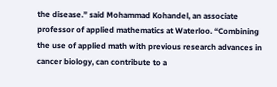the disease.” said Mohammad Kohandel, an associate professor of applied mathematics at Waterloo. “Combining the use of applied math with previous research advances in cancer biology, can contribute to a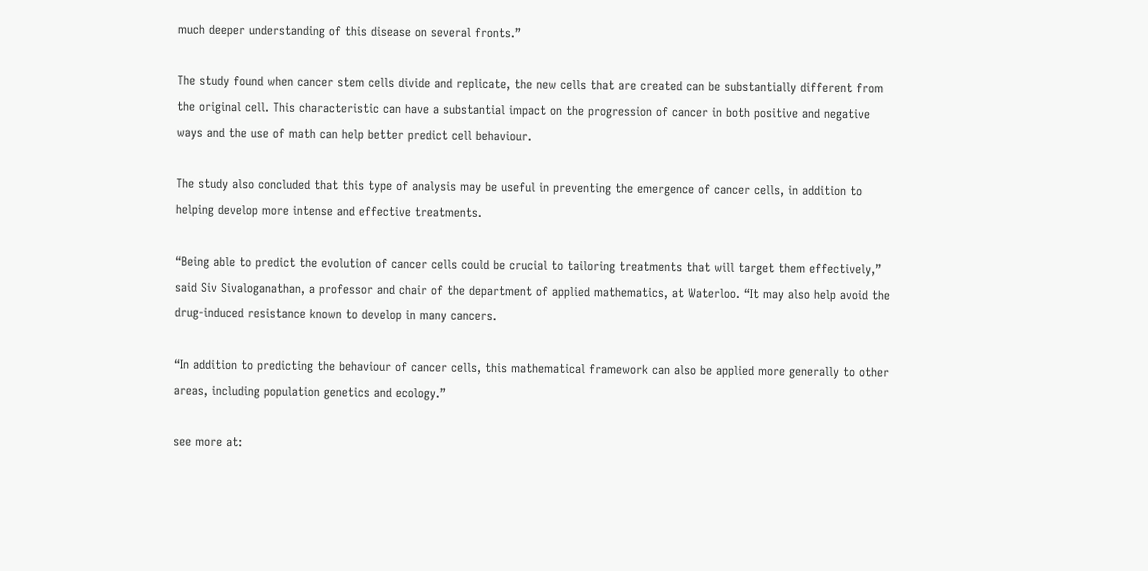much deeper understanding of this disease on several fronts.”

The study found when cancer stem cells divide and replicate, the new cells that are created can be substantially different from the original cell. This characteristic can have a substantial impact on the progression of cancer in both positive and negative ways and the use of math can help better predict cell behaviour.

The study also concluded that this type of analysis may be useful in preventing the emergence of cancer cells, in addition to helping develop more intense and effective treatments.

“Being able to predict the evolution of cancer cells could be crucial to tailoring treatments that will target them effectively,” said Siv Sivaloganathan, a professor and chair of the department of applied mathematics, at Waterloo. “It may also help avoid the drug-induced resistance known to develop in many cancers.

“In addition to predicting the behaviour of cancer cells, this mathematical framework can also be applied more generally to other areas, including population genetics and ecology.”

see more at: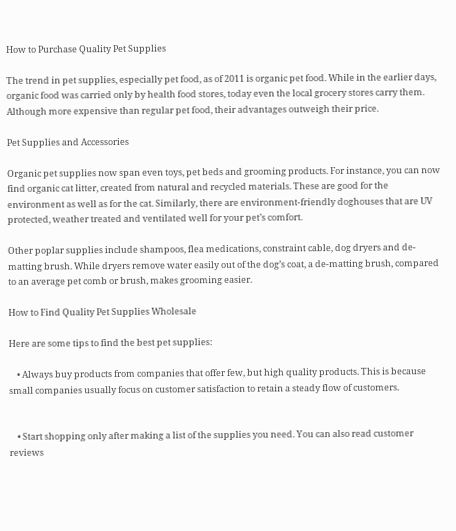How to Purchase Quality Pet Supplies

The trend in pet supplies, especially pet food, as of 2011 is organic pet food. While in the earlier days, organic food was carried only by health food stores, today even the local grocery stores carry them. Although more expensive than regular pet food, their advantages outweigh their price.

Pet Supplies and Accessories

Organic pet supplies now span even toys, pet beds and grooming products. For instance, you can now find organic cat litter, created from natural and recycled materials. These are good for the environment as well as for the cat. Similarly, there are environment-friendly doghouses that are UV protected, weather treated and ventilated well for your pet’s comfort.

Other poplar supplies include shampoos, flea medications, constraint cable, dog dryers and de-matting brush. While dryers remove water easily out of the dog’s coat, a de-matting brush, compared to an average pet comb or brush, makes grooming easier.

How to Find Quality Pet Supplies Wholesale

Here are some tips to find the best pet supplies:

    • Always buy products from companies that offer few, but high quality products. This is because small companies usually focus on customer satisfaction to retain a steady flow of customers.


    • Start shopping only after making a list of the supplies you need. You can also read customer reviews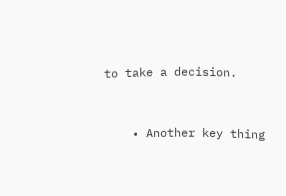to take a decision.


    • Another key thing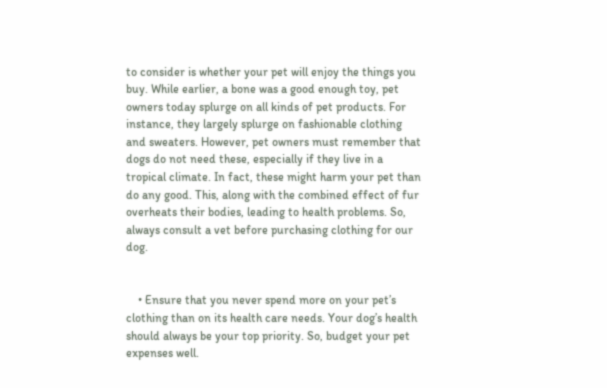to consider is whether your pet will enjoy the things you buy. While earlier, a bone was a good enough toy, pet owners today splurge on all kinds of pet products. For instance, they largely splurge on fashionable clothing and sweaters. However, pet owners must remember that dogs do not need these, especially if they live in a tropical climate. In fact, these might harm your pet than do any good. This, along with the combined effect of fur overheats their bodies, leading to health problems. So, always consult a vet before purchasing clothing for our dog.


    • Ensure that you never spend more on your pet’s clothing than on its health care needs. Your dog’s health should always be your top priority. So, budget your pet expenses well.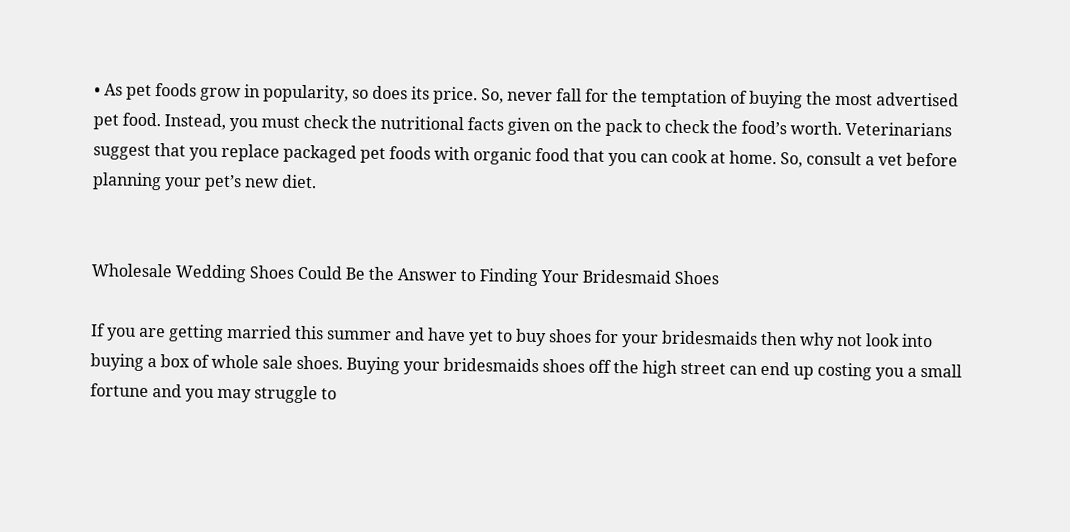• As pet foods grow in popularity, so does its price. So, never fall for the temptation of buying the most advertised pet food. Instead, you must check the nutritional facts given on the pack to check the food’s worth. Veterinarians suggest that you replace packaged pet foods with organic food that you can cook at home. So, consult a vet before planning your pet’s new diet.


Wholesale Wedding Shoes Could Be the Answer to Finding Your Bridesmaid Shoes

If you are getting married this summer and have yet to buy shoes for your bridesmaids then why not look into buying a box of whole sale shoes. Buying your bridesmaids shoes off the high street can end up costing you a small fortune and you may struggle to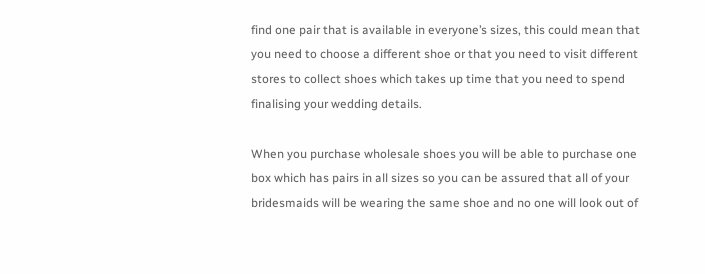find one pair that is available in everyone’s sizes, this could mean that you need to choose a different shoe or that you need to visit different stores to collect shoes which takes up time that you need to spend finalising your wedding details.

When you purchase wholesale shoes you will be able to purchase one box which has pairs in all sizes so you can be assured that all of your bridesmaids will be wearing the same shoe and no one will look out of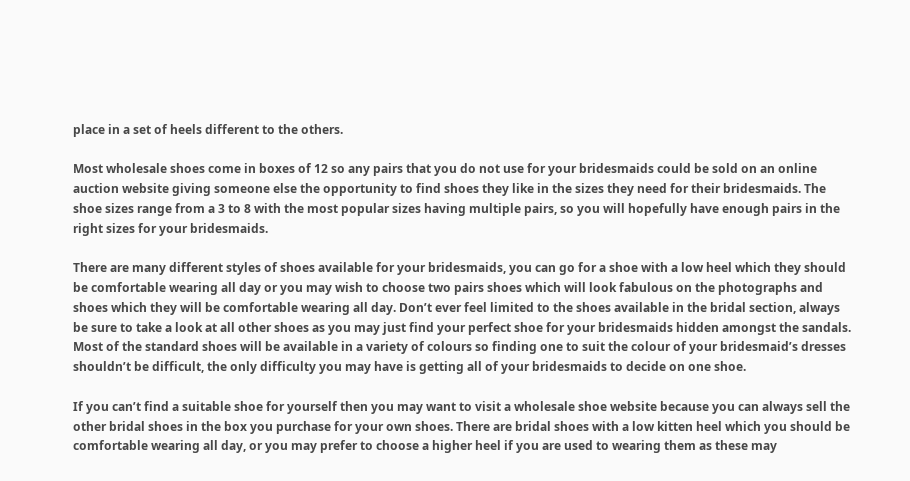place in a set of heels different to the others.

Most wholesale shoes come in boxes of 12 so any pairs that you do not use for your bridesmaids could be sold on an online auction website giving someone else the opportunity to find shoes they like in the sizes they need for their bridesmaids. The shoe sizes range from a 3 to 8 with the most popular sizes having multiple pairs, so you will hopefully have enough pairs in the right sizes for your bridesmaids.

There are many different styles of shoes available for your bridesmaids, you can go for a shoe with a low heel which they should be comfortable wearing all day or you may wish to choose two pairs shoes which will look fabulous on the photographs and shoes which they will be comfortable wearing all day. Don’t ever feel limited to the shoes available in the bridal section, always be sure to take a look at all other shoes as you may just find your perfect shoe for your bridesmaids hidden amongst the sandals. Most of the standard shoes will be available in a variety of colours so finding one to suit the colour of your bridesmaid’s dresses shouldn’t be difficult, the only difficulty you may have is getting all of your bridesmaids to decide on one shoe.

If you can’t find a suitable shoe for yourself then you may want to visit a wholesale shoe website because you can always sell the other bridal shoes in the box you purchase for your own shoes. There are bridal shoes with a low kitten heel which you should be comfortable wearing all day, or you may prefer to choose a higher heel if you are used to wearing them as these may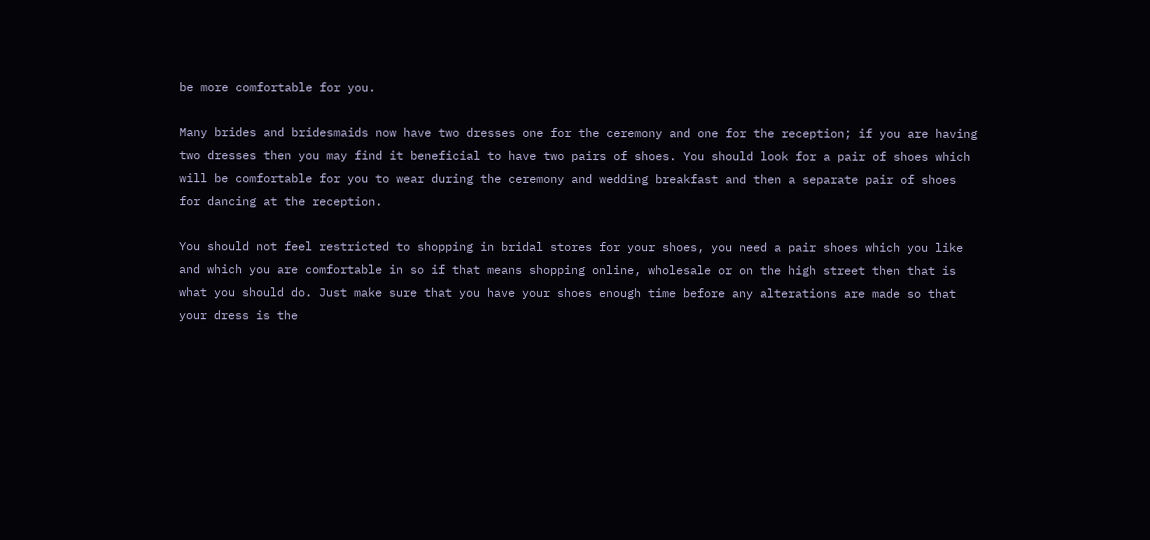be more comfortable for you.

Many brides and bridesmaids now have two dresses one for the ceremony and one for the reception; if you are having two dresses then you may find it beneficial to have two pairs of shoes. You should look for a pair of shoes which will be comfortable for you to wear during the ceremony and wedding breakfast and then a separate pair of shoes for dancing at the reception.

You should not feel restricted to shopping in bridal stores for your shoes, you need a pair shoes which you like and which you are comfortable in so if that means shopping online, wholesale or on the high street then that is what you should do. Just make sure that you have your shoes enough time before any alterations are made so that your dress is the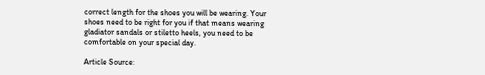correct length for the shoes you will be wearing. Your shoes need to be right for you if that means wearing gladiator sandals or stiletto heels, you need to be comfortable on your special day.

Article Source: